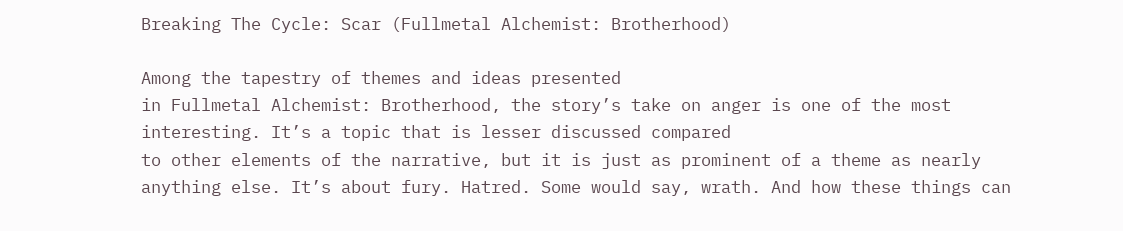Breaking The Cycle: Scar (Fullmetal Alchemist: Brotherhood)

Among the tapestry of themes and ideas presented
in Fullmetal Alchemist: Brotherhood, the story’s take on anger is one of the most interesting. It’s a topic that is lesser discussed compared
to other elements of the narrative, but it is just as prominent of a theme as nearly
anything else. It’s about fury. Hatred. Some would say, wrath. And how these things can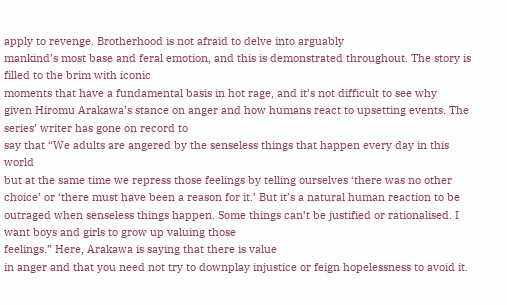apply to revenge. Brotherhood is not afraid to delve into arguably
mankind’s most base and feral emotion, and this is demonstrated throughout. The story is filled to the brim with iconic
moments that have a fundamental basis in hot rage, and it’s not difficult to see why
given Hiromu Arakawa’s stance on anger and how humans react to upsetting events. The series’ writer has gone on record to
say that “We adults are angered by the senseless things that happen every day in this world
but at the same time we repress those feelings by telling ourselves ‘there was no other
choice’ or ‘there must have been a reason for it.’ But it’s a natural human reaction to be
outraged when senseless things happen. Some things can’t be justified or rationalised. I want boys and girls to grow up valuing those
feelings.” Here, Arakawa is saying that there is value
in anger and that you need not try to downplay injustice or feign hopelessness to avoid it.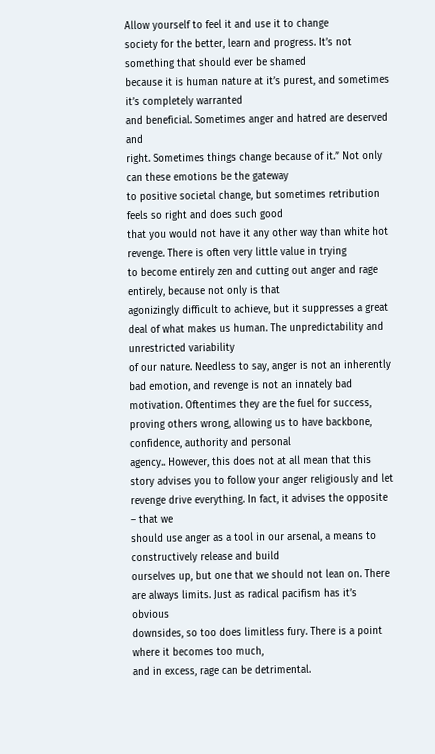Allow yourself to feel it and use it to change
society for the better, learn and progress. It’s not something that should ever be shamed
because it is human nature at it’s purest, and sometimes it’s completely warranted
and beneficial. Sometimes anger and hatred are deserved and
right. Sometimes things change because of it.” Not only can these emotions be the gateway
to positive societal change, but sometimes retribution feels so right and does such good
that you would not have it any other way than white hot revenge. There is often very little value in trying
to become entirely zen and cutting out anger and rage entirely, because not only is that
agonizingly difficult to achieve, but it suppresses a great deal of what makes us human. The unpredictability and unrestricted variability
of our nature. Needless to say, anger is not an inherently
bad emotion, and revenge is not an innately bad motivation. Oftentimes they are the fuel for success,
proving others wrong, allowing us to have backbone, confidence, authority and personal
agency.. However, this does not at all mean that this
story advises you to follow your anger religiously and let revenge drive everything. In fact, it advises the opposite – that we
should use anger as a tool in our arsenal, a means to constructively release and build
ourselves up, but one that we should not lean on. There are always limits. Just as radical pacifism has it’s obvious
downsides, so too does limitless fury. There is a point where it becomes too much,
and in excess, rage can be detrimental.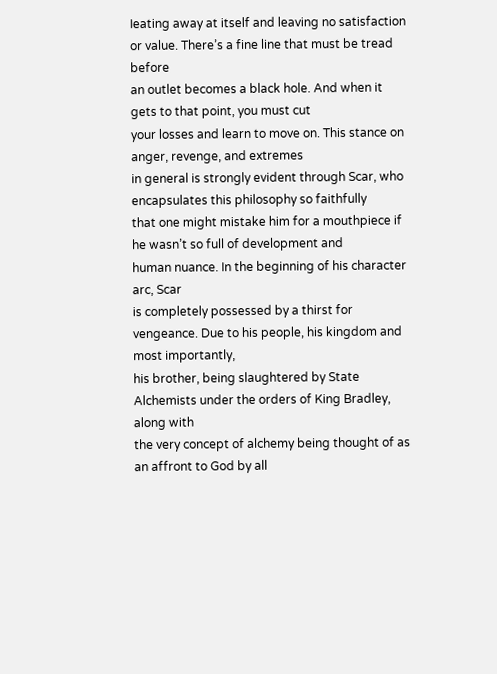Ieating away at itself and leaving no satisfaction
or value. There’s a fine line that must be tread before
an outlet becomes a black hole. And when it gets to that point, you must cut
your losses and learn to move on. This stance on anger, revenge, and extremes
in general is strongly evident through Scar, who encapsulates this philosophy so faithfully
that one might mistake him for a mouthpiece if he wasn’t so full of development and
human nuance. In the beginning of his character arc, Scar
is completely possessed by a thirst for vengeance. Due to his people, his kingdom and most importantly,
his brother, being slaughtered by State Alchemists under the orders of King Bradley, along with
the very concept of alchemy being thought of as an affront to God by all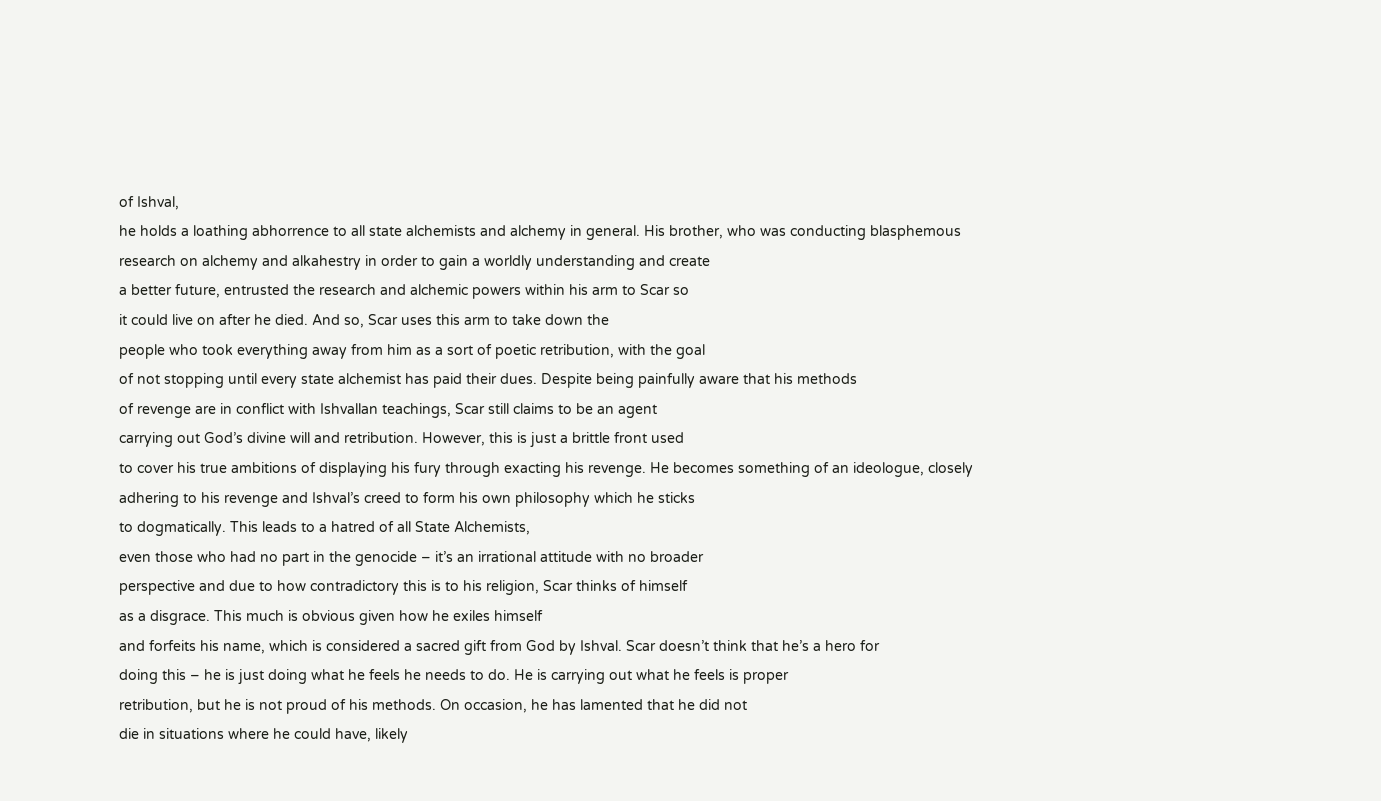of Ishval,
he holds a loathing abhorrence to all state alchemists and alchemy in general. His brother, who was conducting blasphemous
research on alchemy and alkahestry in order to gain a worldly understanding and create
a better future, entrusted the research and alchemic powers within his arm to Scar so
it could live on after he died. And so, Scar uses this arm to take down the
people who took everything away from him as a sort of poetic retribution, with the goal
of not stopping until every state alchemist has paid their dues. Despite being painfully aware that his methods
of revenge are in conflict with Ishvallan teachings, Scar still claims to be an agent
carrying out God’s divine will and retribution. However, this is just a brittle front used
to cover his true ambitions of displaying his fury through exacting his revenge. He becomes something of an ideologue, closely
adhering to his revenge and Ishval’s creed to form his own philosophy which he sticks
to dogmatically. This leads to a hatred of all State Alchemists,
even those who had no part in the genocide – it’s an irrational attitude with no broader
perspective and due to how contradictory this is to his religion, Scar thinks of himself
as a disgrace. This much is obvious given how he exiles himself
and forfeits his name, which is considered a sacred gift from God by Ishval. Scar doesn’t think that he’s a hero for
doing this – he is just doing what he feels he needs to do. He is carrying out what he feels is proper
retribution, but he is not proud of his methods. On occasion, he has lamented that he did not
die in situations where he could have, likely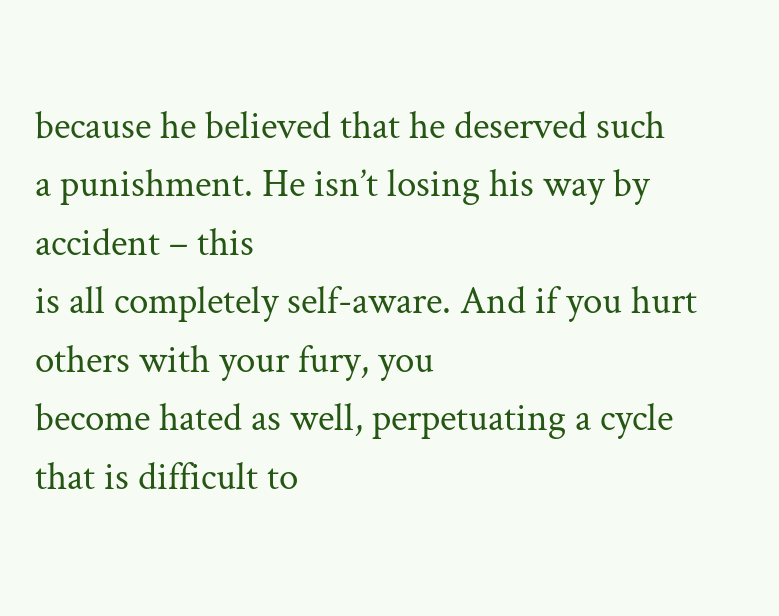because he believed that he deserved such
a punishment. He isn’t losing his way by accident – this
is all completely self-aware. And if you hurt others with your fury, you
become hated as well, perpetuating a cycle that is difficult to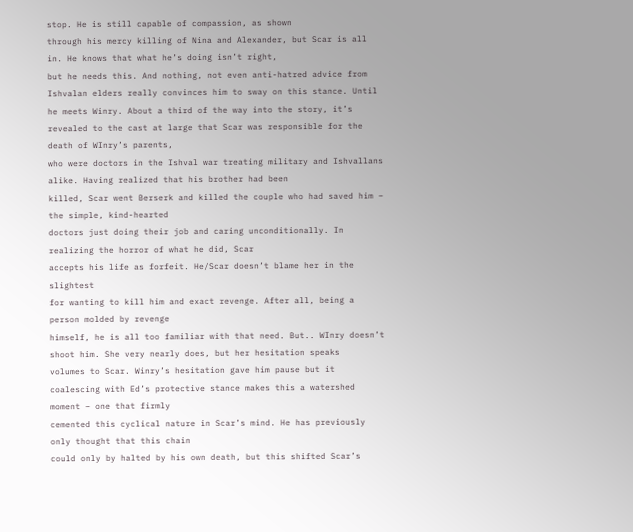stop. He is still capable of compassion, as shown
through his mercy killing of Nina and Alexander, but Scar is all in. He knows that what he’s doing isn’t right,
but he needs this. And nothing, not even anti-hatred advice from
Ishvalan elders really convinces him to sway on this stance. Until he meets Winry. About a third of the way into the story, it’s
revealed to the cast at large that Scar was responsible for the death of WInry’s parents,
who were doctors in the Ishval war treating military and Ishvallans alike. Having realized that his brother had been
killed, Scar went Berserk and killed the couple who had saved him – the simple, kind-hearted
doctors just doing their job and caring unconditionally. In realizing the horror of what he did, Scar
accepts his life as forfeit. He/Scar doesn’t blame her in the slightest
for wanting to kill him and exact revenge. After all, being a person molded by revenge
himself, he is all too familiar with that need. But.. WInry doesn’t shoot him. She very nearly does, but her hesitation speaks
volumes to Scar. Winry’s hesitation gave him pause but it
coalescing with Ed’s protective stance makes this a watershed moment – one that firmly
cemented this cyclical nature in Scar’s mind. He has previously only thought that this chain
could only by halted by his own death, but this shifted Scar’s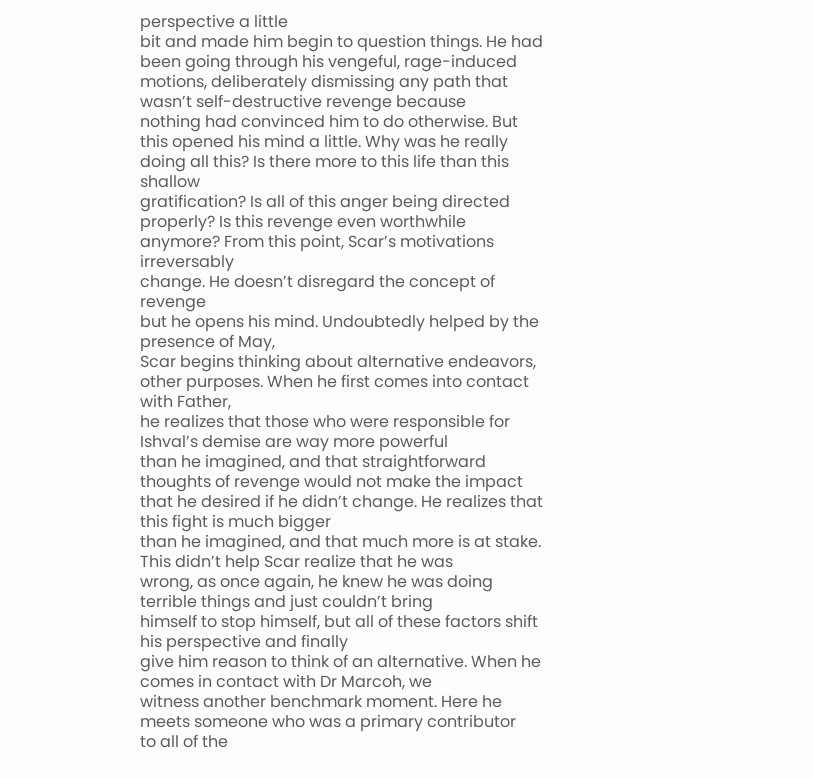perspective a little
bit and made him begin to question things. He had been going through his vengeful, rage-induced
motions, deliberately dismissing any path that wasn’t self-destructive revenge because
nothing had convinced him to do otherwise. But this opened his mind a little. Why was he really doing all this? Is there more to this life than this shallow
gratification? Is all of this anger being directed properly? Is this revenge even worthwhile anymore? From this point, Scar’s motivations irreversably
change. He doesn’t disregard the concept of revenge
but he opens his mind. Undoubtedly helped by the presence of May,
Scar begins thinking about alternative endeavors, other purposes. When he first comes into contact with Father,
he realizes that those who were responsible for Ishval’s demise are way more powerful
than he imagined, and that straightforward thoughts of revenge would not make the impact
that he desired if he didn’t change. He realizes that this fight is much bigger
than he imagined, and that much more is at stake. This didn’t help Scar realize that he was
wrong, as once again, he knew he was doing terrible things and just couldn’t bring
himself to stop himself, but all of these factors shift his perspective and finally
give him reason to think of an alternative. When he comes in contact with Dr Marcoh, we
witness another benchmark moment. Here he meets someone who was a primary contributor
to all of the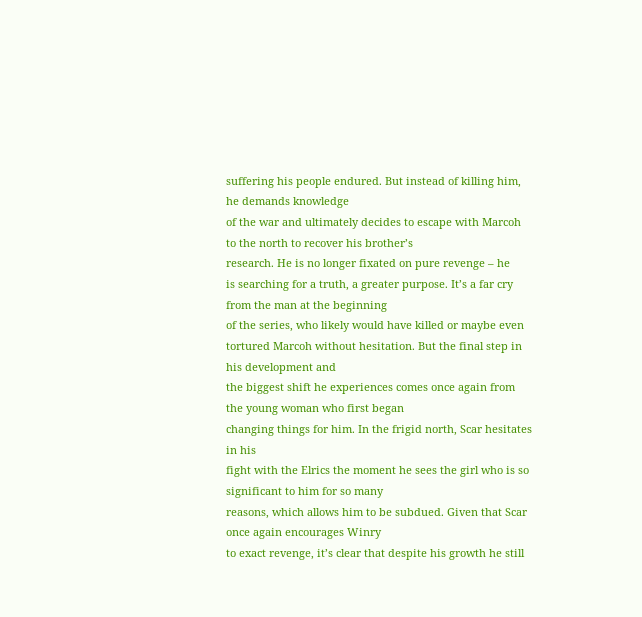suffering his people endured. But instead of killing him, he demands knowledge
of the war and ultimately decides to escape with Marcoh to the north to recover his brother’s
research. He is no longer fixated on pure revenge – he
is searching for a truth, a greater purpose. It’s a far cry from the man at the beginning
of the series, who likely would have killed or maybe even tortured Marcoh without hesitation. But the final step in his development and
the biggest shift he experiences comes once again from the young woman who first began
changing things for him. In the frigid north, Scar hesitates in his
fight with the Elrics the moment he sees the girl who is so significant to him for so many
reasons, which allows him to be subdued. Given that Scar once again encourages Winry
to exact revenge, it’s clear that despite his growth he still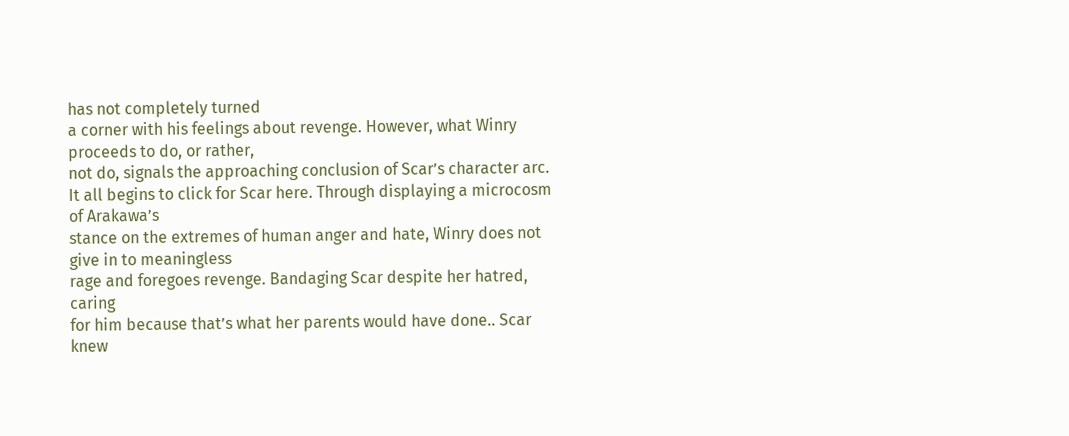has not completely turned
a corner with his feelings about revenge. However, what Winry proceeds to do, or rather,
not do, signals the approaching conclusion of Scar’s character arc. It all begins to click for Scar here. Through displaying a microcosm of Arakawa’s
stance on the extremes of human anger and hate, Winry does not give in to meaningless
rage and foregoes revenge. Bandaging Scar despite her hatred, caring
for him because that’s what her parents would have done.. Scar knew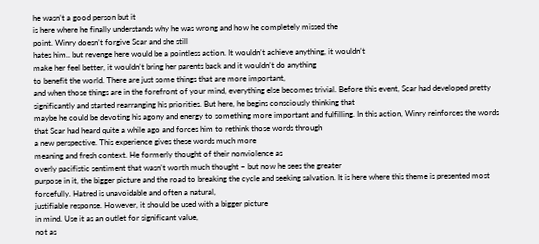he wasn’t a good person but it
is here where he finally understands why he was wrong and how he completely missed the
point. Winry doesn’t forgive Scar and she still
hates him.. but revenge here would be a pointless action. It wouldn’t achieve anything, it wouldn’t
make her feel better, it wouldn’t bring her parents back and it wouldn’t do anything
to benefit the world. There are just some things that are more important,
and when those things are in the forefront of your mind, everything else becomes trivial. Before this event, Scar had developed pretty
significantly and started rearranging his priorities. But here, he begins consciously thinking that
maybe he could be devoting his agony and energy to something more important and fulfilling. In this action, Winry reinforces the words
that Scar had heard quite a while ago and forces him to rethink those words through
a new perspective. This experience gives these words much more
meaning and fresh context. He formerly thought of their nonviolence as
overly pacifistic sentiment that wasn’t worth much thought – but now he sees the greater
purpose in it, the bigger picture and the road to breaking the cycle and seeking salvation. It is here where this theme is presented most
forcefully. Hatred is unavoidable and often a natural,
justifiable response. However, it should be used with a bigger picture
in mind. Use it as an outlet for significant value,
not as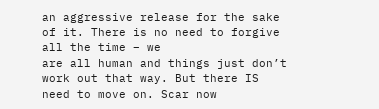an aggressive release for the sake of it. There is no need to forgive all the time – we
are all human and things just don’t work out that way. But there IS need to move on. Scar now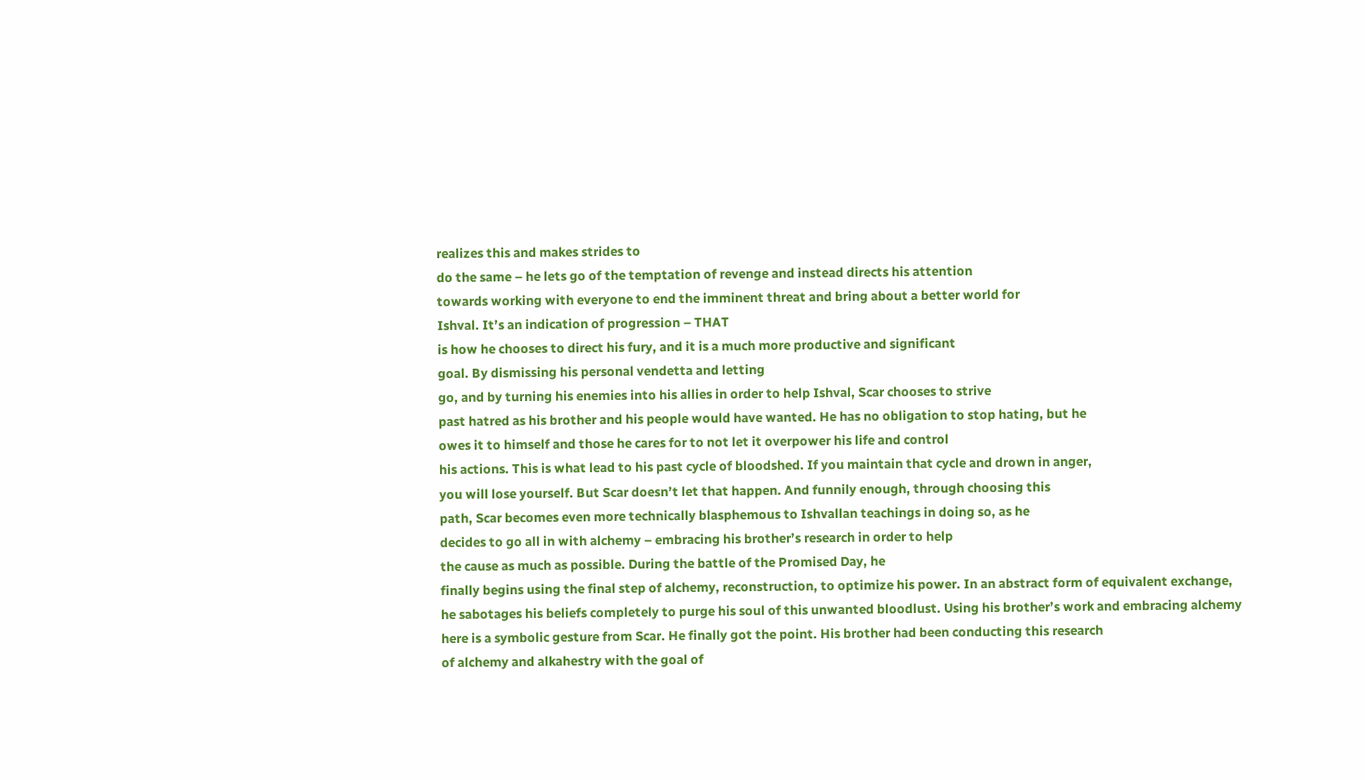realizes this and makes strides to
do the same – he lets go of the temptation of revenge and instead directs his attention
towards working with everyone to end the imminent threat and bring about a better world for
Ishval. It’s an indication of progression – THAT
is how he chooses to direct his fury, and it is a much more productive and significant
goal. By dismissing his personal vendetta and letting
go, and by turning his enemies into his allies in order to help Ishval, Scar chooses to strive
past hatred as his brother and his people would have wanted. He has no obligation to stop hating, but he
owes it to himself and those he cares for to not let it overpower his life and control
his actions. This is what lead to his past cycle of bloodshed. If you maintain that cycle and drown in anger,
you will lose yourself. But Scar doesn’t let that happen. And funnily enough, through choosing this
path, Scar becomes even more technically blasphemous to Ishvallan teachings in doing so, as he
decides to go all in with alchemy – embracing his brother’s research in order to help
the cause as much as possible. During the battle of the Promised Day, he
finally begins using the final step of alchemy, reconstruction, to optimize his power. In an abstract form of equivalent exchange,
he sabotages his beliefs completely to purge his soul of this unwanted bloodlust. Using his brother’s work and embracing alchemy
here is a symbolic gesture from Scar. He finally got the point. His brother had been conducting this research
of alchemy and alkahestry with the goal of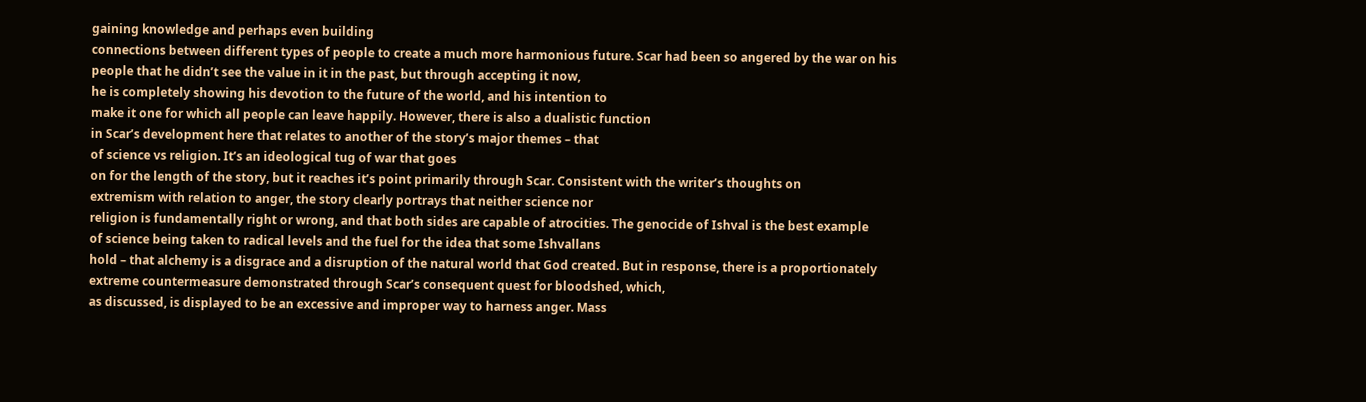gaining knowledge and perhaps even building
connections between different types of people to create a much more harmonious future. Scar had been so angered by the war on his
people that he didn’t see the value in it in the past, but through accepting it now,
he is completely showing his devotion to the future of the world, and his intention to
make it one for which all people can leave happily. However, there is also a dualistic function
in Scar’s development here that relates to another of the story’s major themes – that
of science vs religion. It’s an ideological tug of war that goes
on for the length of the story, but it reaches it’s point primarily through Scar. Consistent with the writer’s thoughts on
extremism with relation to anger, the story clearly portrays that neither science nor
religion is fundamentally right or wrong, and that both sides are capable of atrocities. The genocide of Ishval is the best example
of science being taken to radical levels and the fuel for the idea that some Ishvallans
hold – that alchemy is a disgrace and a disruption of the natural world that God created. But in response, there is a proportionately
extreme countermeasure demonstrated through Scar’s consequent quest for bloodshed, which,
as discussed, is displayed to be an excessive and improper way to harness anger. Mass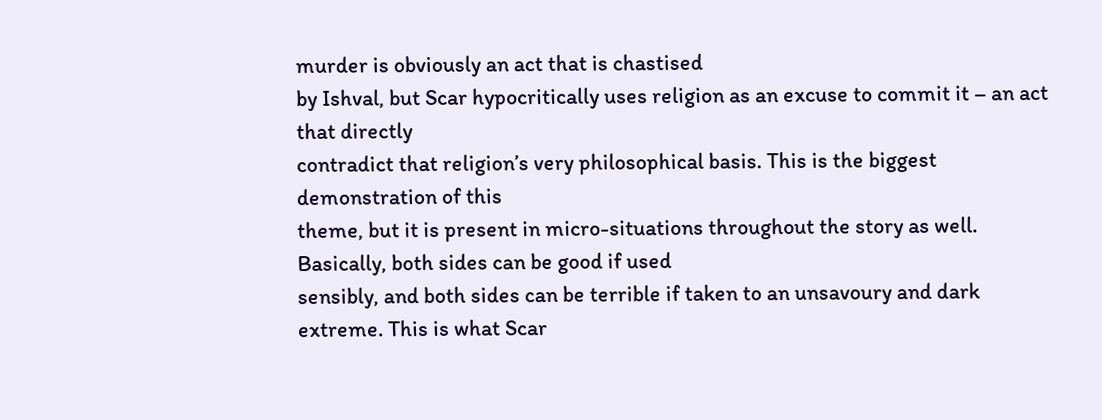murder is obviously an act that is chastised
by Ishval, but Scar hypocritically uses religion as an excuse to commit it – an act that directly
contradict that religion’s very philosophical basis. This is the biggest demonstration of this
theme, but it is present in micro-situations throughout the story as well. Basically, both sides can be good if used
sensibly, and both sides can be terrible if taken to an unsavoury and dark extreme. This is what Scar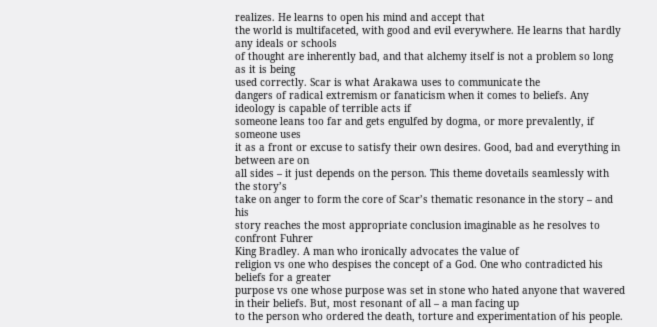realizes. He learns to open his mind and accept that
the world is multifaceted, with good and evil everywhere. He learns that hardly any ideals or schools
of thought are inherently bad, and that alchemy itself is not a problem so long as it is being
used correctly. Scar is what Arakawa uses to communicate the
dangers of radical extremism or fanaticism when it comes to beliefs. Any ideology is capable of terrible acts if
someone leans too far and gets engulfed by dogma, or more prevalently, if someone uses
it as a front or excuse to satisfy their own desires. Good, bad and everything in between are on
all sides – it just depends on the person. This theme dovetails seamlessly with the story’s
take on anger to form the core of Scar’s thematic resonance in the story – and his
story reaches the most appropriate conclusion imaginable as he resolves to confront Fuhrer
King Bradley. A man who ironically advocates the value of
religion vs one who despises the concept of a God. One who contradicted his beliefs for a greater
purpose vs one whose purpose was set in stone who hated anyone that wavered in their beliefs. But, most resonant of all – a man facing up
to the person who ordered the death, torture and experimentation of his people.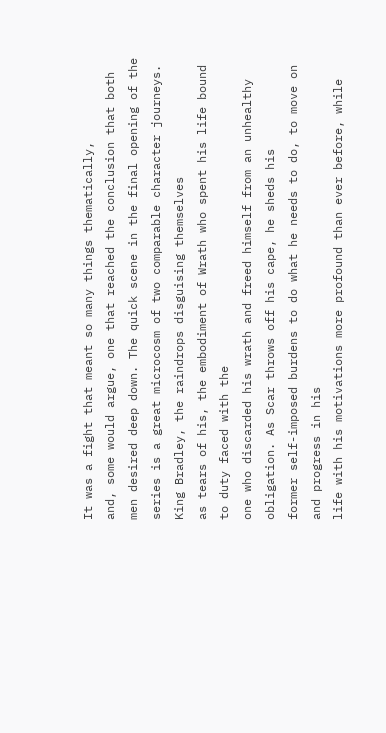It was a fight that meant so many things thematically,
and, some would argue, one that reached the conclusion that both men desired deep down. The quick scene in the final opening of the
series is a great microcosm of two comparable character journeys. King Bradley, the raindrops disguising themselves
as tears of his, the embodiment of Wrath who spent his life bound to duty faced with the
one who discarded his wrath and freed himself from an unhealthy obligation. As Scar throws off his cape, he sheds his
former self-imposed burdens to do what he needs to do, to move on and progress in his
life with his motivations more profound than ever before, while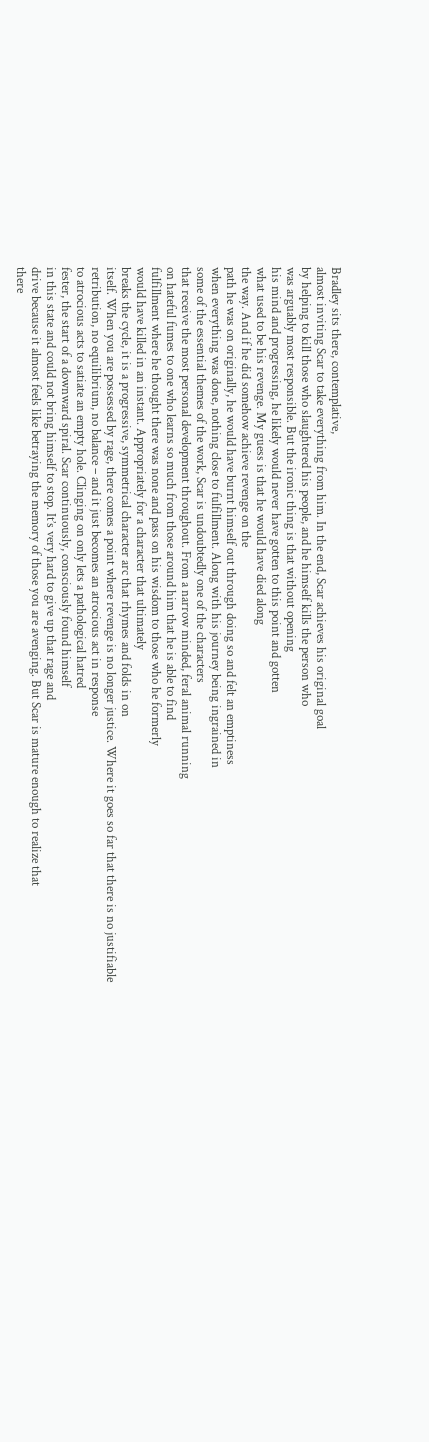Bradley sits there, contemplative,
almost inviting Scar to take everything from him. In the end, Scar achieves his original goal
by helping to kill those who slaughtered his people, and he himself kills the person who
was arguably most responsible. But the ironic thing is that without opening
his mind and progressing, he likely would never have gotten to this point and gotten
what used to be his revenge. My guess is that he would have died along
the way. And if he did somehow achieve revenge on the
path he was on originally, he would have burnt himself out through doing so and felt an emptiness
when everything was done, nothing close to fulfillment. Along with his journey being ingrained in
some of the essential themes of the work, Scar is undoubtedly one of the characters
that receive the most personal development throughout. From a narrow minded, feral animal running
on hateful fumes to one who learns so much from those around him that he is able to find
fulfillment where he thought there was none and pass on his wisdom to those who he formerly
would have killed in an instant. Appropriately for a character that ultimately
breaks the cycle, it is a progressive, symmetrical character arc that rhymes and folds in on
itself. When you are possessed by rage, there comes a point where revenge is no longer justice. Where it goes so far that there is no justifiable
retribution, no equilibrium, no balance – and it just becomes an atrocious act in response
to atrocious acts to satiate an empty hole. Clinging on only lets a pathological hatred
fester, the start of a downward spiral. Scar continuously, consciously found himself
in this state and could not bring himself to stop. It’s very hard to give up that rage and
drive because it almost feels like betraying the memory of those you are avenging. But Scar is mature enough to realize that
there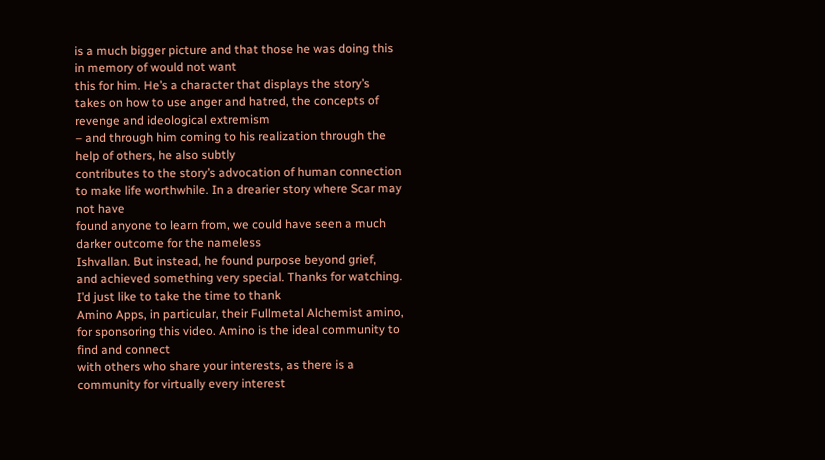is a much bigger picture and that those he was doing this in memory of would not want
this for him. He’s a character that displays the story’s
takes on how to use anger and hatred, the concepts of revenge and ideological extremism
– and through him coming to his realization through the help of others, he also subtly
contributes to the story’s advocation of human connection to make life worthwhile. In a drearier story where Scar may not have
found anyone to learn from, we could have seen a much darker outcome for the nameless
Ishvallan. But instead, he found purpose beyond grief,
and achieved something very special. Thanks for watching. I’d just like to take the time to thank
Amino Apps, in particular, their Fullmetal Alchemist amino, for sponsoring this video. Amino is the ideal community to find and connect
with others who share your interests, as there is a community for virtually every interest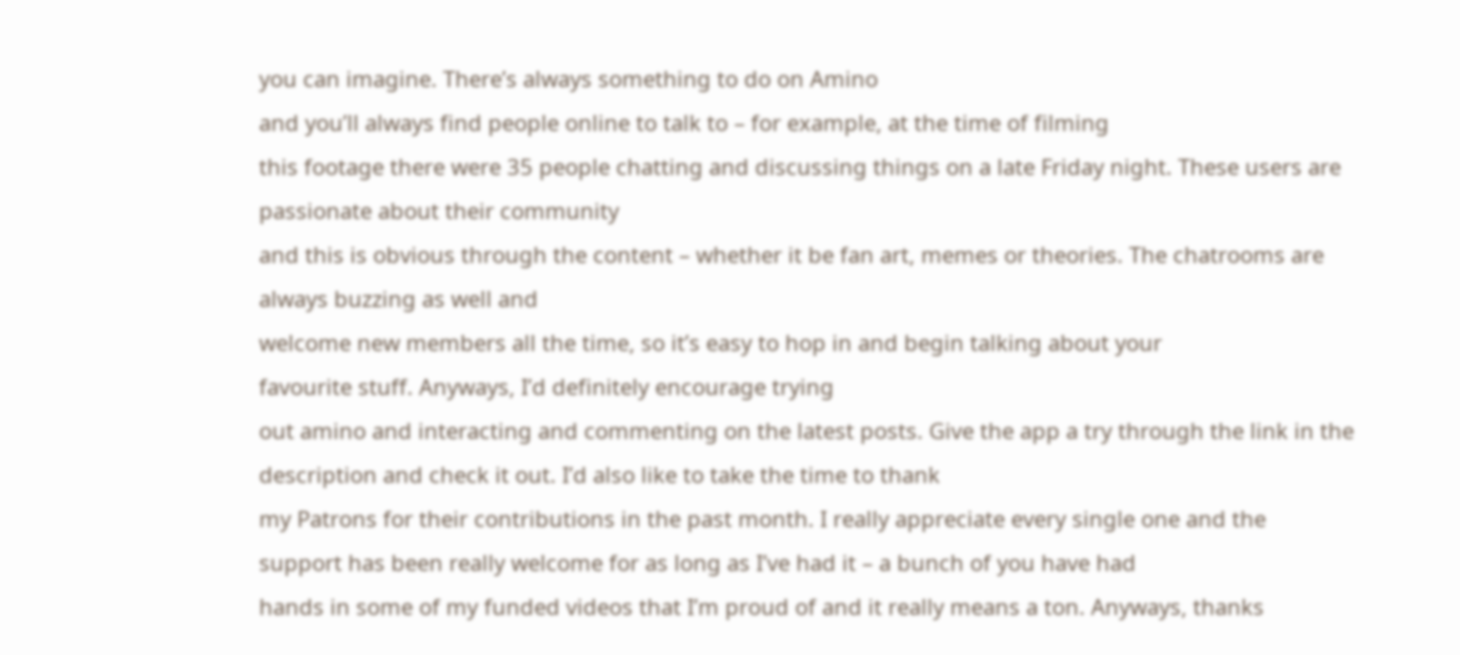you can imagine. There’s always something to do on Amino
and you’ll always find people online to talk to – for example, at the time of filming
this footage there were 35 people chatting and discussing things on a late Friday night. These users are passionate about their community
and this is obvious through the content – whether it be fan art, memes or theories. The chatrooms are always buzzing as well and
welcome new members all the time, so it’s easy to hop in and begin talking about your
favourite stuff. Anyways, I’d definitely encourage trying
out amino and interacting and commenting on the latest posts. Give the app a try through the link in the
description and check it out. I’d also like to take the time to thank
my Patrons for their contributions in the past month. I really appreciate every single one and the
support has been really welcome for as long as I’ve had it – a bunch of you have had
hands in some of my funded videos that I’m proud of and it really means a ton. Anyways, thanks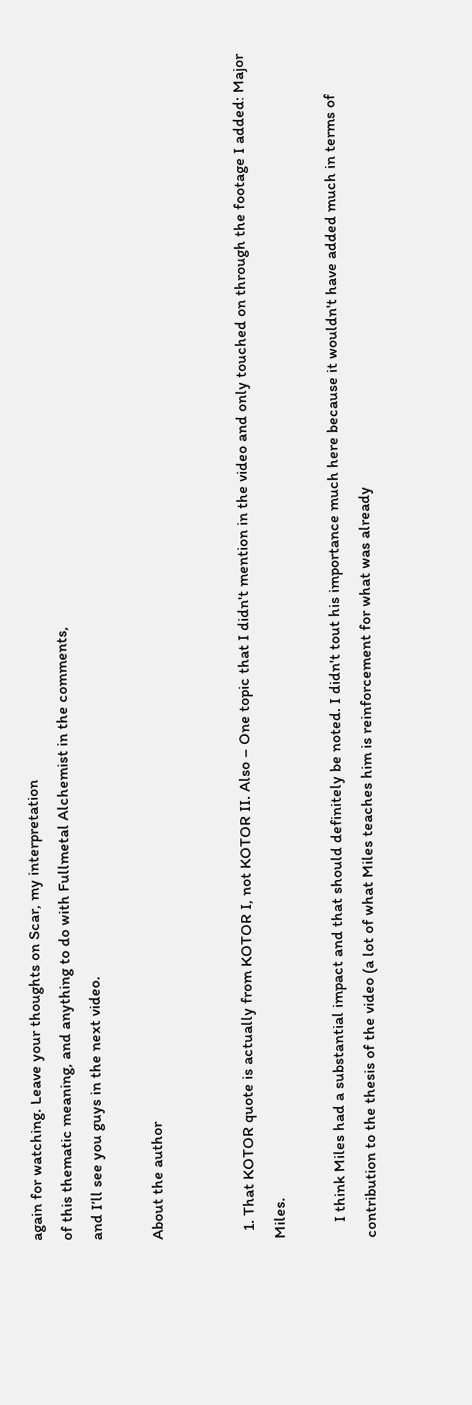again for watching. Leave your thoughts on Scar, my interpretation
of this thematic meaning, and anything to do with Fullmetal Alchemist in the comments,
and I’ll see you guys in the next video.

About the author


  1. That KOTOR quote is actually from KOTOR I, not KOTOR II. Also – One topic that I didn't mention in the video and only touched on through the footage I added: Major Miles.

    I think Miles had a substantial impact and that should definitely be noted. I didn't tout his importance much here because it wouldn't have added much in terms of contribution to the thesis of the video (a lot of what Miles teaches him is reinforcement for what was already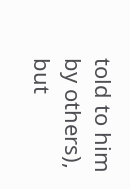told to him by others), but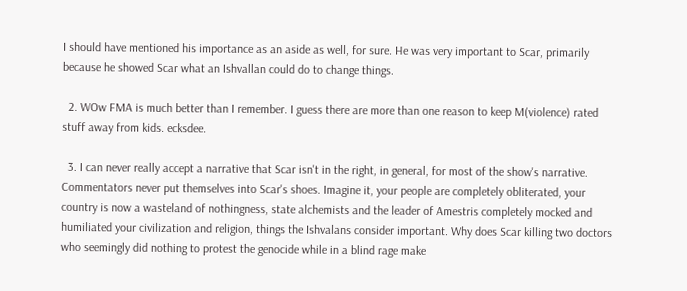I should have mentioned his importance as an aside as well, for sure. He was very important to Scar, primarily because he showed Scar what an Ishvallan could do to change things.

  2. WOw FMA is much better than I remember. I guess there are more than one reason to keep M(violence) rated stuff away from kids. ecksdee.

  3. I can never really accept a narrative that Scar isn't in the right, in general, for most of the show's narrative. Commentators never put themselves into Scar's shoes. Imagine it, your people are completely obliterated, your country is now a wasteland of nothingness, state alchemists and the leader of Amestris completely mocked and humiliated your civilization and religion, things the Ishvalans consider important. Why does Scar killing two doctors who seemingly did nothing to protest the genocide while in a blind rage make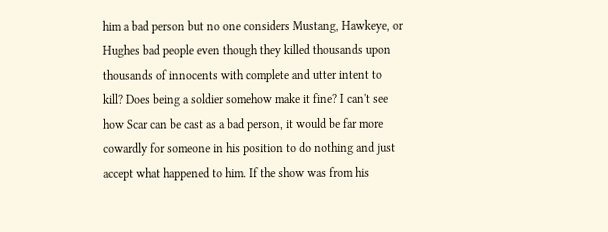him a bad person but no one considers Mustang, Hawkeye, or Hughes bad people even though they killed thousands upon thousands of innocents with complete and utter intent to kill? Does being a soldier somehow make it fine? I can't see how Scar can be cast as a bad person, it would be far more cowardly for someone in his position to do nothing and just accept what happened to him. If the show was from his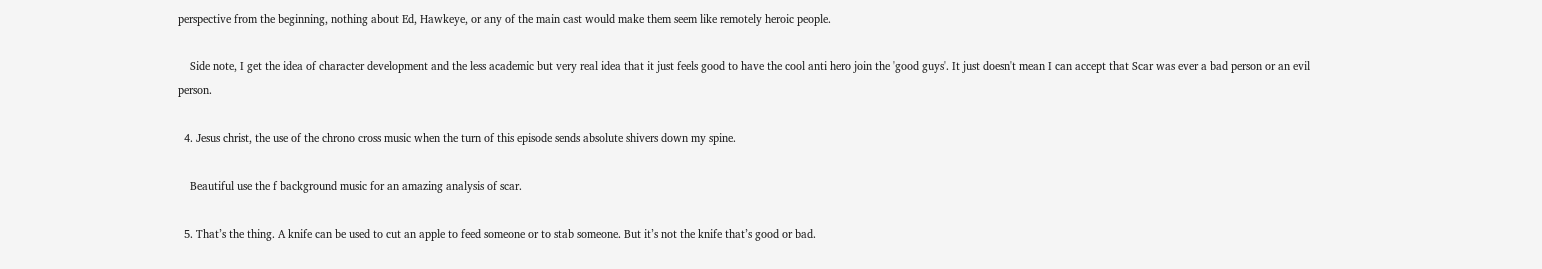perspective from the beginning, nothing about Ed, Hawkeye, or any of the main cast would make them seem like remotely heroic people.

    Side note, I get the idea of character development and the less academic but very real idea that it just feels good to have the cool anti hero join the 'good guys'. It just doesn't mean I can accept that Scar was ever a bad person or an evil person.

  4. Jesus christ, the use of the chrono cross music when the turn of this episode sends absolute shivers down my spine.

    Beautiful use the f background music for an amazing analysis of scar.

  5. That’s the thing. A knife can be used to cut an apple to feed someone or to stab someone. But it’s not the knife that’s good or bad.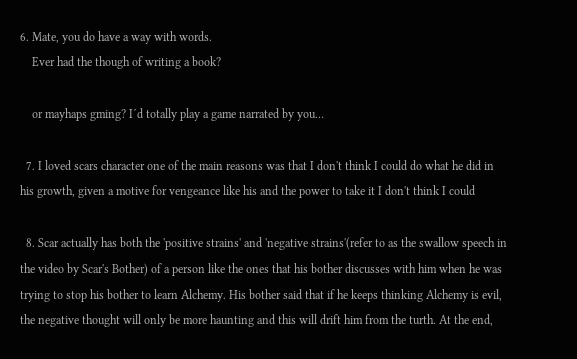6. Mate, you do have a way with words.
    Ever had the though of writing a book?

    or mayhaps gming? I´d totally play a game narrated by you…

  7. I loved scars character one of the main reasons was that I don't think I could do what he did in his growth, given a motive for vengeance like his and the power to take it I don't think I could

  8. Scar actually has both the 'positive strains' and 'negative strains'(refer to as the swallow speech in the video by Scar's Bother) of a person like the ones that his bother discusses with him when he was trying to stop his bother to learn Alchemy. His bother said that if he keeps thinking Alchemy is evil, the negative thought will only be more haunting and this will drift him from the turth. At the end,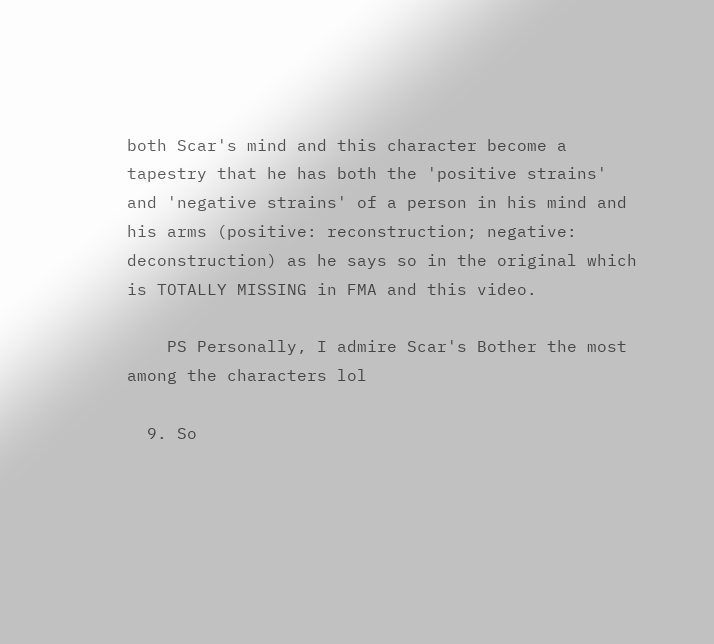both Scar's mind and this character become a tapestry that he has both the 'positive strains' and 'negative strains' of a person in his mind and his arms (positive: reconstruction; negative: deconstruction) as he says so in the original which is TOTALLY MISSING in FMA and this video.

    PS Personally, I admire Scar's Bother the most among the characters lol

  9. So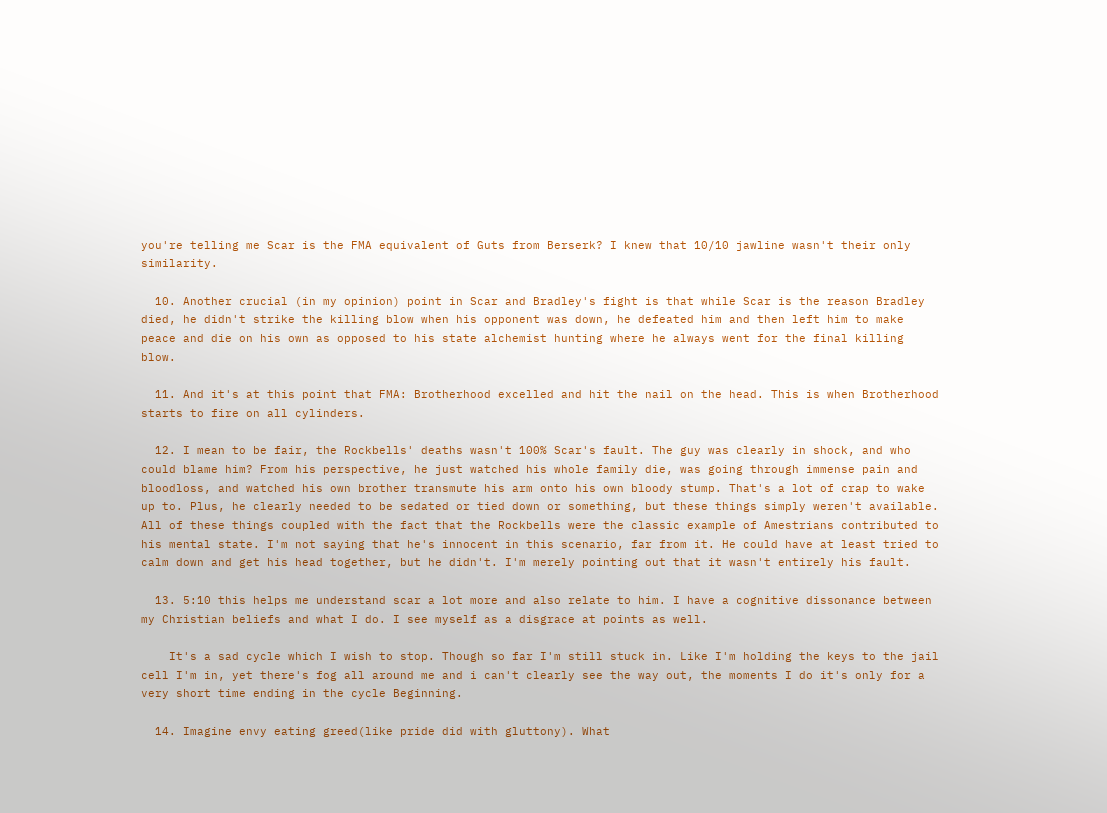you're telling me Scar is the FMA equivalent of Guts from Berserk? I knew that 10/10 jawline wasn't their only similarity.

  10. Another crucial (in my opinion) point in Scar and Bradley's fight is that while Scar is the reason Bradley died, he didn't strike the killing blow when his opponent was down, he defeated him and then left him to make peace and die on his own as opposed to his state alchemist hunting where he always went for the final killing blow.

  11. And it's at this point that FMA: Brotherhood excelled and hit the nail on the head. This is when Brotherhood starts to fire on all cylinders.

  12. I mean to be fair, the Rockbells' deaths wasn't 100% Scar's fault. The guy was clearly in shock, and who could blame him? From his perspective, he just watched his whole family die, was going through immense pain and bloodloss, and watched his own brother transmute his arm onto his own bloody stump. That's a lot of crap to wake up to. Plus, he clearly needed to be sedated or tied down or something, but these things simply weren't available. All of these things coupled with the fact that the Rockbells were the classic example of Amestrians contributed to his mental state. I'm not saying that he's innocent in this scenario, far from it. He could have at least tried to calm down and get his head together, but he didn't. I'm merely pointing out that it wasn't entirely his fault.

  13. 5:10 this helps me understand scar a lot more and also relate to him. I have a cognitive dissonance between my Christian beliefs and what I do. I see myself as a disgrace at points as well.

    It's a sad cycle which I wish to stop. Though so far I'm still stuck in. Like I'm holding the keys to the jail cell I'm in, yet there's fog all around me and i can't clearly see the way out, the moments I do it's only for a very short time ending in the cycle Beginning.

  14. Imagine envy eating greed(like pride did with gluttony). What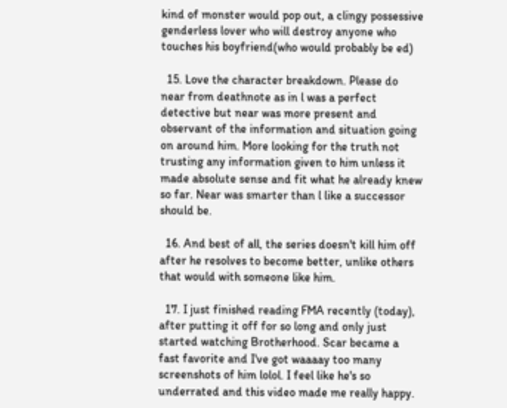kind of monster would pop out, a clingy possessive genderless lover who will destroy anyone who touches his boyfriend(who would probably be ed)

  15. Love the character breakdown. Please do near from deathnote as in l was a perfect detective but near was more present and observant of the information and situation going on around him. More looking for the truth not trusting any information given to him unless it made absolute sense and fit what he already knew so far. Near was smarter than l like a successor should be.

  16. And best of all, the series doesn't kill him off after he resolves to become better, unlike others that would with someone like him.

  17. I just finished reading FMA recently (today), after putting it off for so long and only just started watching Brotherhood. Scar became a fast favorite and I've got waaaay too many screenshots of him lolol. I feel like he's so underrated and this video made me really happy.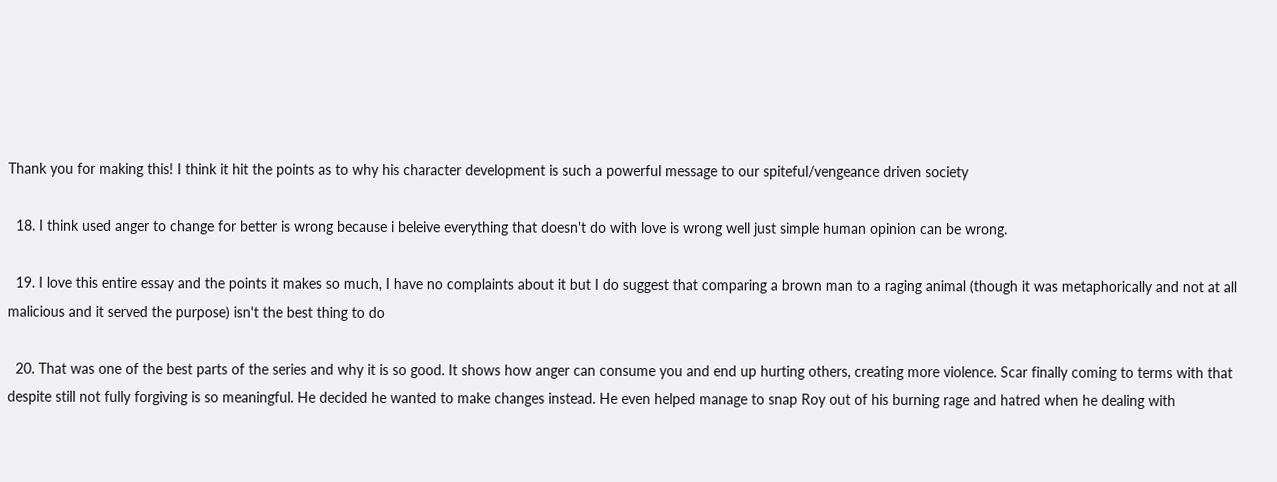Thank you for making this! I think it hit the points as to why his character development is such a powerful message to our spiteful/vengeance driven society

  18. I think used anger to change for better is wrong because i beleive everything that doesn't do with love is wrong well just simple human opinion can be wrong.

  19. I love this entire essay and the points it makes so much, I have no complaints about it but I do suggest that comparing a brown man to a raging animal (though it was metaphorically and not at all malicious and it served the purpose) isn't the best thing to do

  20. That was one of the best parts of the series and why it is so good. It shows how anger can consume you and end up hurting others, creating more violence. Scar finally coming to terms with that despite still not fully forgiving is so meaningful. He decided he wanted to make changes instead. He even helped manage to snap Roy out of his burning rage and hatred when he dealing with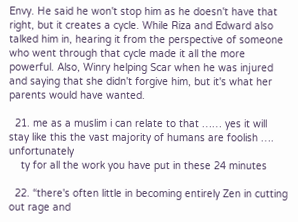Envy. He said he won't stop him as he doesn't have that right, but it creates a cycle. While Riza and Edward also talked him in, hearing it from the perspective of someone who went through that cycle made it all the more powerful. Also, Winry helping Scar when he was injured and saying that she didn't forgive him, but it's what her parents would have wanted.

  21. me as a muslim i can relate to that …… yes it will stay like this the vast majority of humans are foolish …. unfortunately
    ty for all the work you have put in these 24 minutes

  22. “there's often little in becoming entirely Zen in cutting out rage and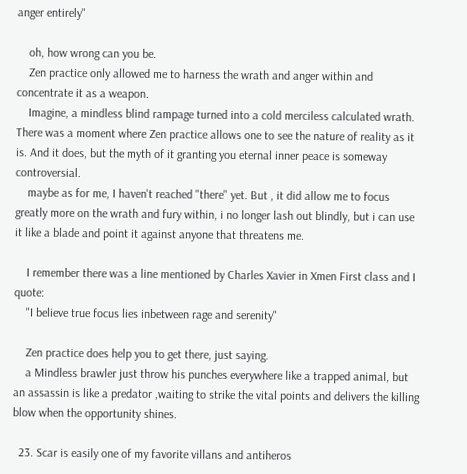anger entirely"

    oh, how wrong can you be.
    Zen practice only allowed me to harness the wrath and anger within and concentrate it as a weapon.
    Imagine, a mindless blind rampage turned into a cold merciless calculated wrath. There was a moment where Zen practice allows one to see the nature of reality as it is. And it does, but the myth of it granting you eternal inner peace is someway controversial.
    maybe as for me, I haven't reached "there" yet. But , it did allow me to focus greatly more on the wrath and fury within, i no longer lash out blindly, but i can use it like a blade and point it against anyone that threatens me.

    I remember there was a line mentioned by Charles Xavier in Xmen First class and I quote:
    "I believe true focus lies inbetween rage and serenity"

    Zen practice does help you to get there, just saying.
    a Mindless brawler just throw his punches everywhere like a trapped animal, but an assassin is like a predator ,waiting to strike the vital points and delivers the killing blow when the opportunity shines.

  23. Scar is easily one of my favorite villans and antiheros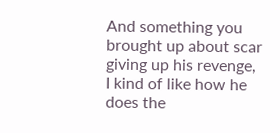And something you brought up about scar giving up his revenge, I kind of like how he does the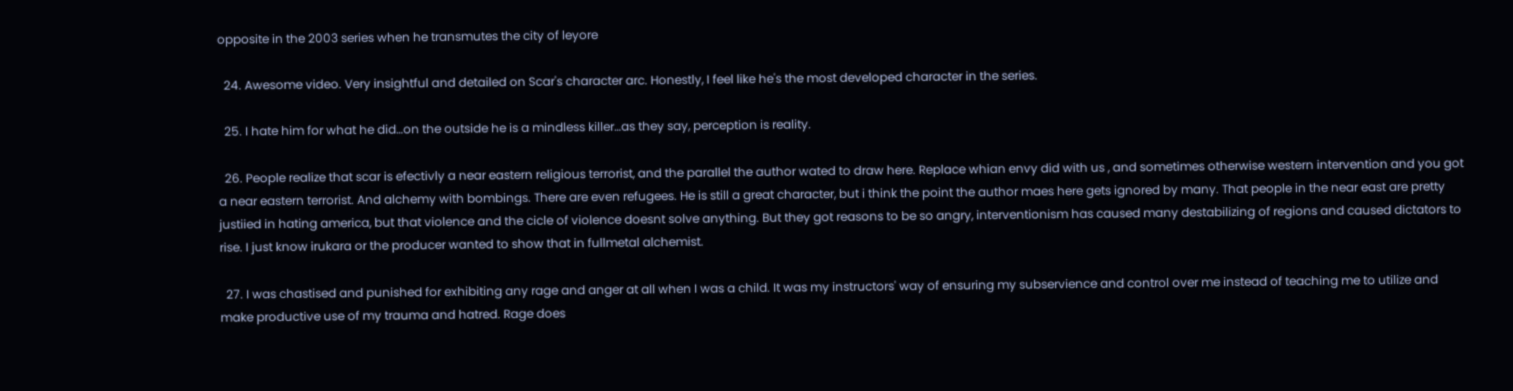opposite in the 2003 series when he transmutes the city of leyore

  24. Awesome video. Very insightful and detailed on Scar's character arc. Honestly, I feel like he's the most developed character in the series.

  25. I hate him for what he did…on the outside he is a mindless killer…as they say, perception is reality.

  26. People realize that scar is efectivly a near eastern religious terrorist, and the parallel the author wated to draw here. Replace whian envy did with us , and sometimes otherwise western intervention and you got a near eastern terrorist. And alchemy with bombings. There are even refugees. He is still a great character, but i think the point the author maes here gets ignored by many. That people in the near east are pretty justiied in hating america, but that violence and the cicle of violence doesnt solve anything. But they got reasons to be so angry, interventionism has caused many destabilizing of regions and caused dictators to rise. I just know irukara or the producer wanted to show that in fullmetal alchemist.

  27. I was chastised and punished for exhibiting any rage and anger at all when I was a child. It was my instructors' way of ensuring my subservience and control over me instead of teaching me to utilize and make productive use of my trauma and hatred. Rage does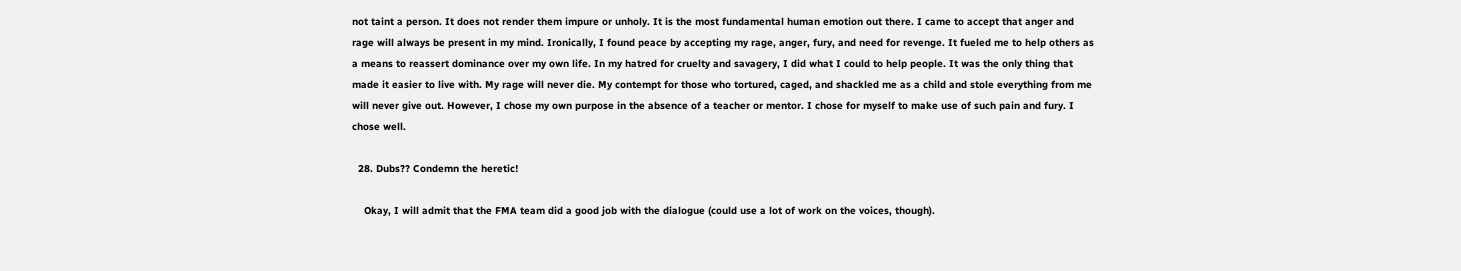not taint a person. It does not render them impure or unholy. It is the most fundamental human emotion out there. I came to accept that anger and rage will always be present in my mind. Ironically, I found peace by accepting my rage, anger, fury, and need for revenge. It fueled me to help others as a means to reassert dominance over my own life. In my hatred for cruelty and savagery, I did what I could to help people. It was the only thing that made it easier to live with. My rage will never die. My contempt for those who tortured, caged, and shackled me as a child and stole everything from me will never give out. However, I chose my own purpose in the absence of a teacher or mentor. I chose for myself to make use of such pain and fury. I chose well.

  28. Dubs?? Condemn the heretic!

    Okay, I will admit that the FMA team did a good job with the dialogue (could use a lot of work on the voices, though).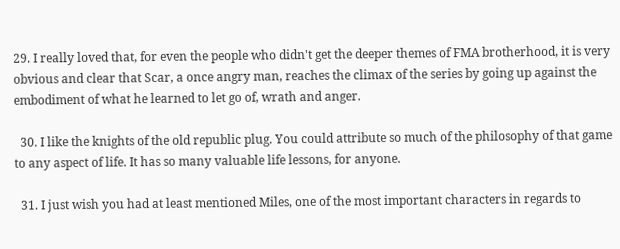29. I really loved that, for even the people who didn't get the deeper themes of FMA brotherhood, it is very obvious and clear that Scar, a once angry man, reaches the climax of the series by going up against the embodiment of what he learned to let go of, wrath and anger.

  30. I like the knights of the old republic plug. You could attribute so much of the philosophy of that game to any aspect of life. It has so many valuable life lessons, for anyone.

  31. I just wish you had at least mentioned Miles, one of the most important characters in regards to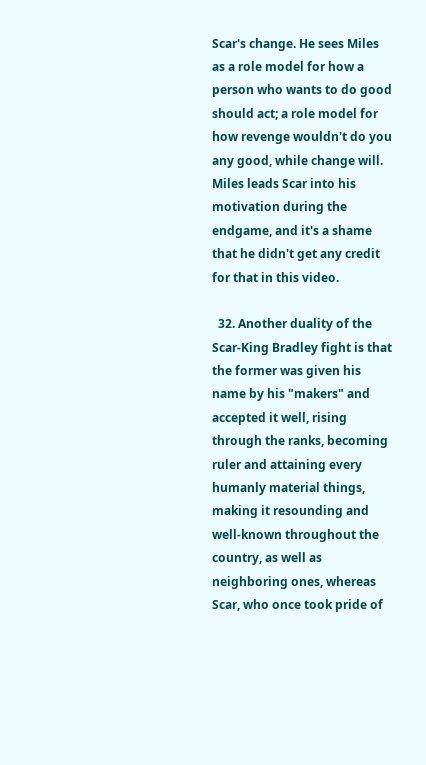Scar's change. He sees Miles as a role model for how a person who wants to do good should act; a role model for how revenge wouldn't do you any good, while change will. Miles leads Scar into his motivation during the endgame, and it's a shame that he didn't get any credit for that in this video.

  32. Another duality of the Scar-King Bradley fight is that the former was given his name by his "makers" and accepted it well, rising through the ranks, becoming ruler and attaining every humanly material things, making it resounding and well-known throughout the country, as well as neighboring ones, whereas Scar, who once took pride of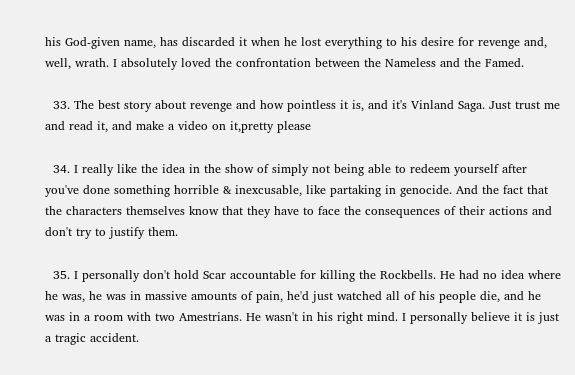his God-given name, has discarded it when he lost everything to his desire for revenge and, well, wrath. I absolutely loved the confrontation between the Nameless and the Famed.

  33. The best story about revenge and how pointless it is, and it's Vinland Saga. Just trust me and read it, and make a video on it,pretty please

  34. I really like the idea in the show of simply not being able to redeem yourself after you've done something horrible & inexcusable, like partaking in genocide. And the fact that the characters themselves know that they have to face the consequences of their actions and don't try to justify them.

  35. I personally don't hold Scar accountable for killing the Rockbells. He had no idea where he was, he was in massive amounts of pain, he'd just watched all of his people die, and he was in a room with two Amestrians. He wasn't in his right mind. I personally believe it is just a tragic accident.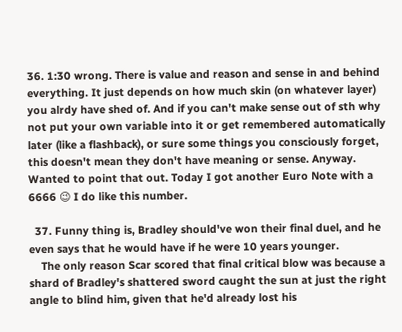36. 1:30 wrong. There is value and reason and sense in and behind everything. It just depends on how much skin (on whatever layer) you alrdy have shed of. And if you can't make sense out of sth why not put your own variable into it or get remembered automatically later (like a flashback), or sure some things you consciously forget, this doesn't mean they don't have meaning or sense. Anyway. Wanted to point that out. Today I got another Euro Note with a 6666 😉 I do like this number.

  37. Funny thing is, Bradley should've won their final duel, and he even says that he would have if he were 10 years younger.
    The only reason Scar scored that final critical blow was because a shard of Bradley's shattered sword caught the sun at just the right angle to blind him, given that he'd already lost his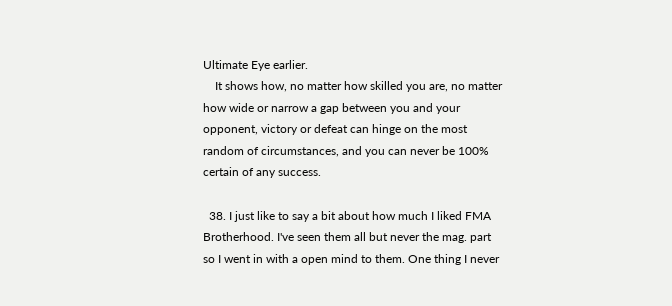Ultimate Eye earlier.
    It shows how, no matter how skilled you are, no matter how wide or narrow a gap between you and your opponent, victory or defeat can hinge on the most random of circumstances, and you can never be 100% certain of any success.

  38. I just like to say a bit about how much I liked FMA Brotherhood. I've seen them all but never the mag. part so I went in with a open mind to them. One thing I never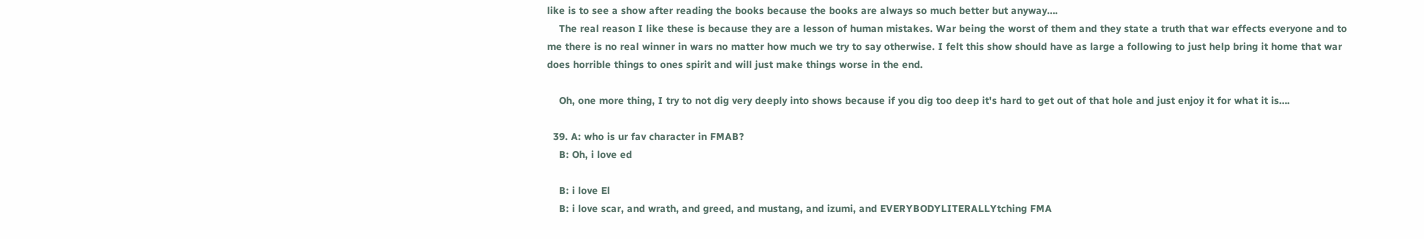like is to see a show after reading the books because the books are always so much better but anyway….
    The real reason I like these is because they are a lesson of human mistakes. War being the worst of them and they state a truth that war effects everyone and to me there is no real winner in wars no matter how much we try to say otherwise. I felt this show should have as large a following to just help bring it home that war does horrible things to ones spirit and will just make things worse in the end.

    Oh, one more thing, I try to not dig very deeply into shows because if you dig too deep it's hard to get out of that hole and just enjoy it for what it is….

  39. A: who is ur fav character in FMAB?
    B: Oh, i love ed

    B: i love El
    B: i love scar, and wrath, and greed, and mustang, and izumi, and EVERYBODYLITERALLYtching FMA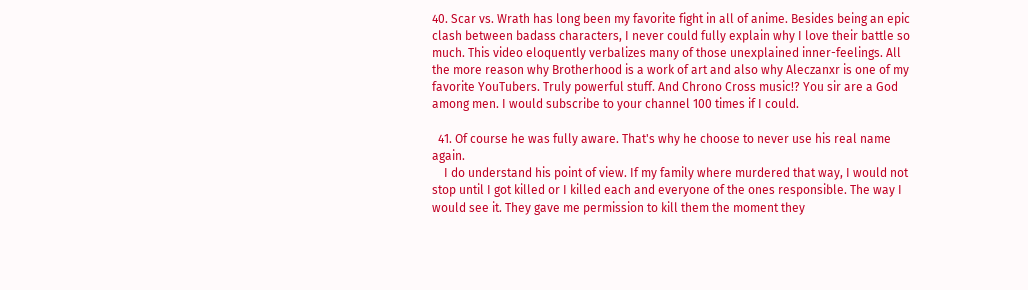40. Scar vs. Wrath has long been my favorite fight in all of anime. Besides being an epic clash between badass characters, I never could fully explain why I love their battle so much. This video eloquently verbalizes many of those unexplained inner-feelings. All the more reason why Brotherhood is a work of art and also why Aleczanxr is one of my favorite YouTubers. Truly powerful stuff. And Chrono Cross music!? You sir are a God among men. I would subscribe to your channel 100 times if I could.

  41. Of course he was fully aware. That's why he choose to never use his real name again.
    I do understand his point of view. If my family where murdered that way, I would not stop until I got killed or I killed each and everyone of the ones responsible. The way I would see it. They gave me permission to kill them the moment they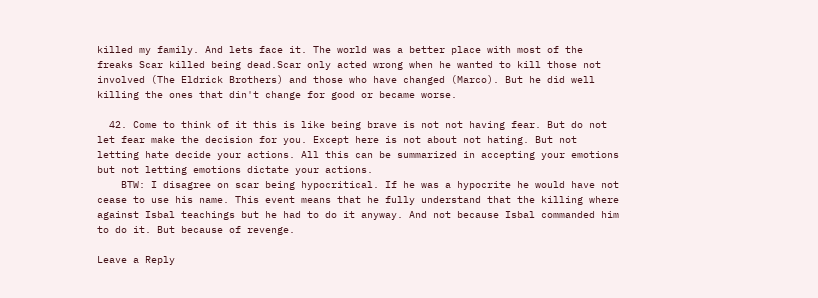killed my family. And lets face it. The world was a better place with most of the freaks Scar killed being dead.Scar only acted wrong when he wanted to kill those not involved (The Eldrick Brothers) and those who have changed (Marco). But he did well killing the ones that din't change for good or became worse.

  42. Come to think of it this is like being brave is not not having fear. But do not let fear make the decision for you. Except here is not about not hating. But not letting hate decide your actions. All this can be summarized in accepting your emotions but not letting emotions dictate your actions.
    BTW: I disagree on scar being hypocritical. If he was a hypocrite he would have not cease to use his name. This event means that he fully understand that the killing where against Isbal teachings but he had to do it anyway. And not because Isbal commanded him to do it. But because of revenge.

Leave a Reply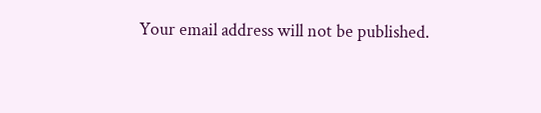Your email address will not be published.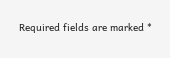Required fields are marked *